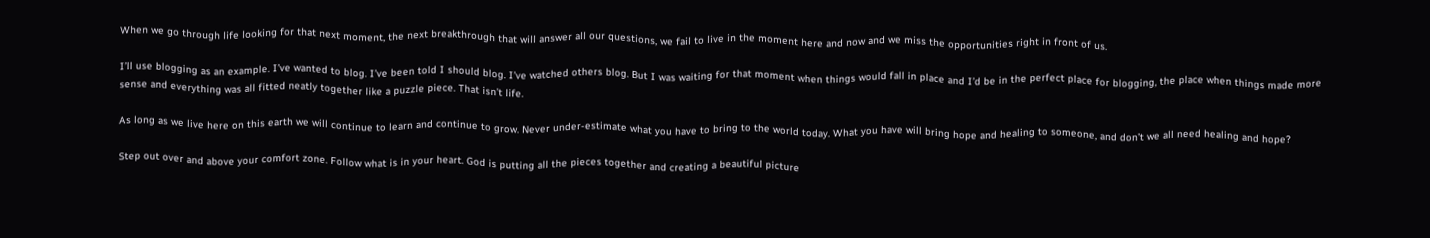When we go through life looking for that next moment, the next breakthrough that will answer all our questions, we fail to live in the moment here and now and we miss the opportunities right in front of us.

I’ll use blogging as an example. I’ve wanted to blog. I’ve been told I should blog. I’ve watched others blog. But I was waiting for that moment when things would fall in place and I’d be in the perfect place for blogging, the place when things made more sense and everything was all fitted neatly together like a puzzle piece. That isn’t life.

As long as we live here on this earth we will continue to learn and continue to grow. Never under-estimate what you have to bring to the world today. What you have will bring hope and healing to someone, and don’t we all need healing and hope?

Step out over and above your comfort zone. Follow what is in your heart. God is putting all the pieces together and creating a beautiful picture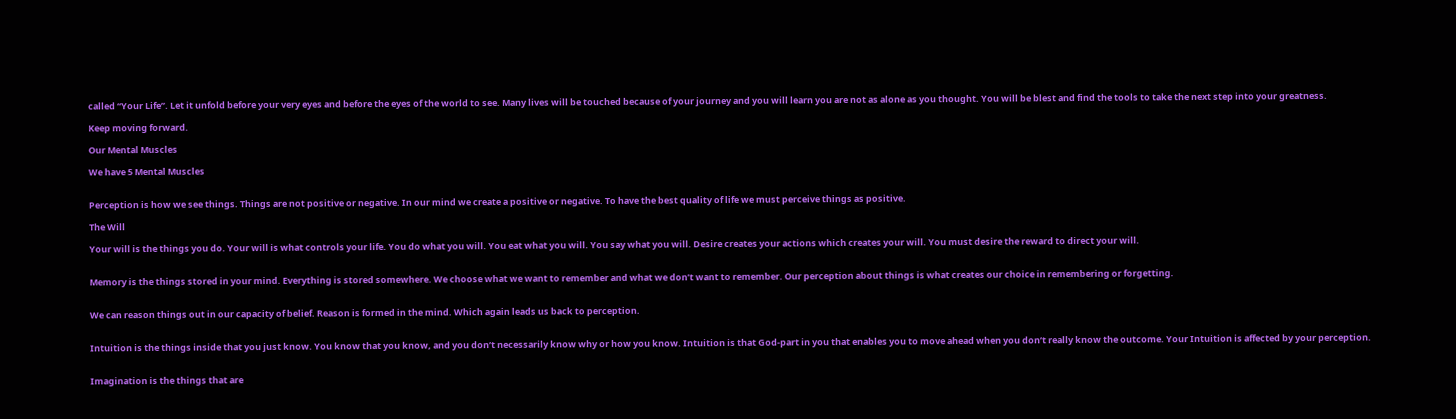called “Your Life”. Let it unfold before your very eyes and before the eyes of the world to see. Many lives will be touched because of your journey and you will learn you are not as alone as you thought. You will be blest and find the tools to take the next step into your greatness.

Keep moving forward.

Our Mental Muscles

We have 5 Mental Muscles


Perception is how we see things. Things are not positive or negative. In our mind we create a positive or negative. To have the best quality of life we must perceive things as positive.

The Will

Your will is the things you do. Your will is what controls your life. You do what you will. You eat what you will. You say what you will. Desire creates your actions which creates your will. You must desire the reward to direct your will.


Memory is the things stored in your mind. Everything is stored somewhere. We choose what we want to remember and what we don’t want to remember. Our perception about things is what creates our choice in remembering or forgetting.


We can reason things out in our capacity of belief. Reason is formed in the mind. Which again leads us back to perception.


Intuition is the things inside that you just know. You know that you know, and you don’t necessarily know why or how you know. Intuition is that God-part in you that enables you to move ahead when you don’t really know the outcome. Your Intuition is affected by your perception.


Imagination is the things that are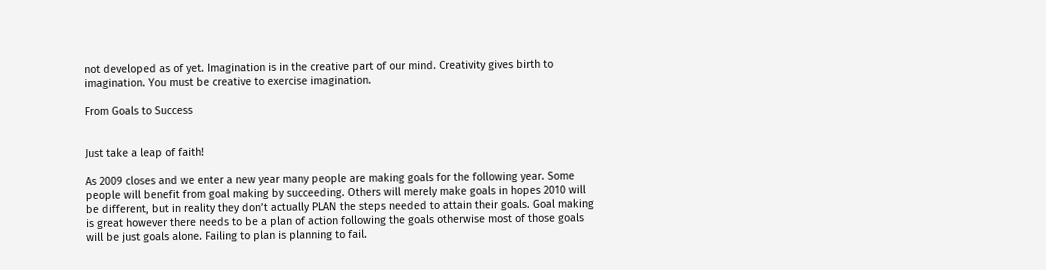not developed as of yet. Imagination is in the creative part of our mind. Creativity gives birth to imagination. You must be creative to exercise imagination.

From Goals to Success


Just take a leap of faith!

As 2009 closes and we enter a new year many people are making goals for the following year. Some people will benefit from goal making by succeeding. Others will merely make goals in hopes 2010 will be different, but in reality they don’t actually PLAN the steps needed to attain their goals. Goal making is great however there needs to be a plan of action following the goals otherwise most of those goals will be just goals alone. Failing to plan is planning to fail.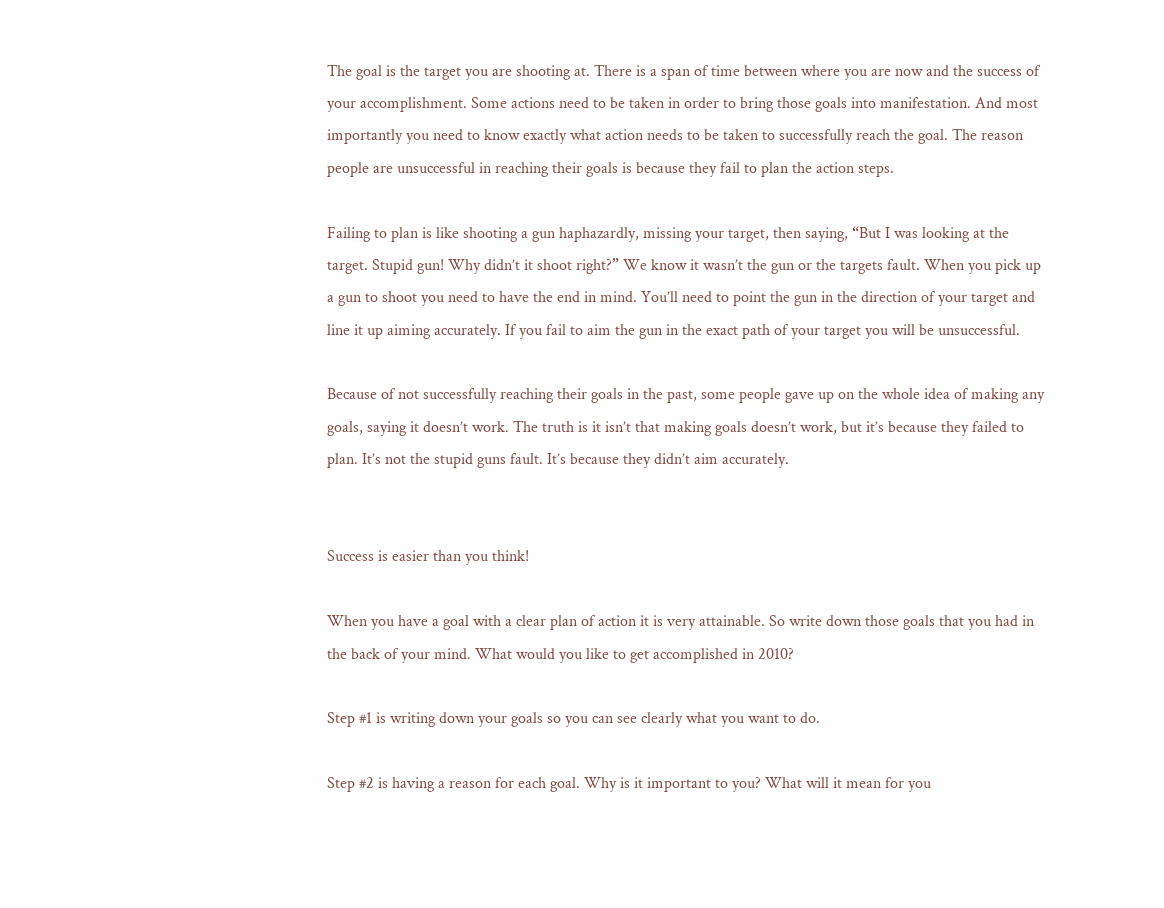The goal is the target you are shooting at. There is a span of time between where you are now and the success of your accomplishment. Some actions need to be taken in order to bring those goals into manifestation. And most importantly you need to know exactly what action needs to be taken to successfully reach the goal. The reason people are unsuccessful in reaching their goals is because they fail to plan the action steps.

Failing to plan is like shooting a gun haphazardly, missing your target, then saying, “But I was looking at the target. Stupid gun! Why didn’t it shoot right?” We know it wasn’t the gun or the targets fault. When you pick up a gun to shoot you need to have the end in mind. You’ll need to point the gun in the direction of your target and line it up aiming accurately. If you fail to aim the gun in the exact path of your target you will be unsuccessful.

Because of not successfully reaching their goals in the past, some people gave up on the whole idea of making any goals, saying it doesn’t work. The truth is it isn’t that making goals doesn’t work, but it’s because they failed to plan. It’s not the stupid guns fault. It’s because they didn’t aim accurately.


Success is easier than you think!

When you have a goal with a clear plan of action it is very attainable. So write down those goals that you had in the back of your mind. What would you like to get accomplished in 2010?

Step #1 is writing down your goals so you can see clearly what you want to do.

Step #2 is having a reason for each goal. Why is it important to you? What will it mean for you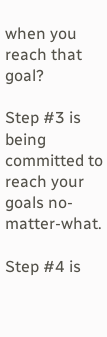when you reach that goal?

Step #3 is being committed to reach your goals no-matter-what.

Step #4 is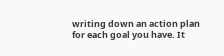writing down an action plan for each goal you have. It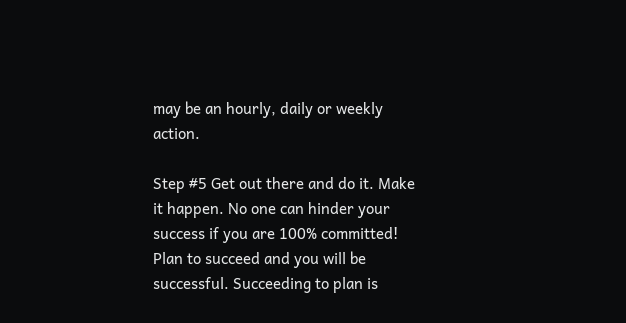may be an hourly, daily or weekly action.

Step #5 Get out there and do it. Make it happen. No one can hinder your success if you are 100% committed!  Plan to succeed and you will be successful. Succeeding to plan is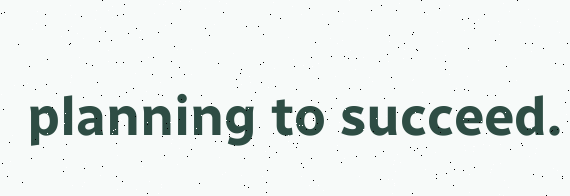planning to succeed.